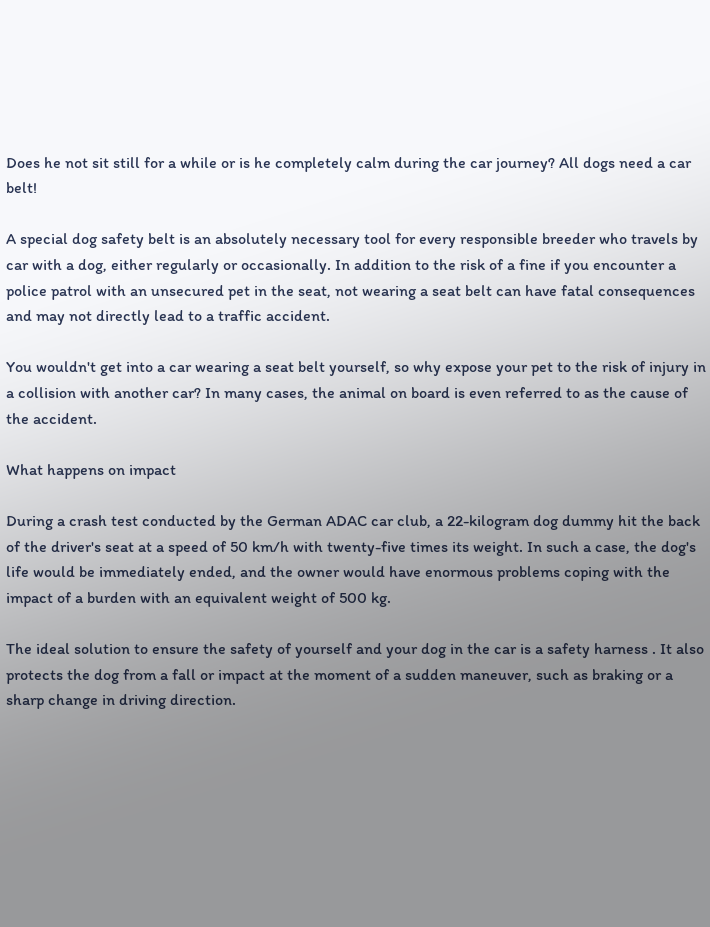Does he not sit still for a while or is he completely calm during the car journey? All dogs need a car belt!

A special dog safety belt is an absolutely necessary tool for every responsible breeder who travels by car with a dog, either regularly or occasionally. In addition to the risk of a fine if you encounter a police patrol with an unsecured pet in the seat, not wearing a seat belt can have fatal consequences and may not directly lead to a traffic accident.

You wouldn't get into a car wearing a seat belt yourself, so why expose your pet to the risk of injury in a collision with another car? In many cases, the animal on board is even referred to as the cause of the accident.

What happens on impact

During a crash test conducted by the German ADAC car club, a 22-kilogram dog dummy hit the back of the driver's seat at a speed of 50 km/h with twenty-five times its weight. In such a case, the dog's life would be immediately ended, and the owner would have enormous problems coping with the impact of a burden with an equivalent weight of 500 kg.

The ideal solution to ensure the safety of yourself and your dog in the car is a safety harness . It also protects the dog from a fall or impact at the moment of a sudden maneuver, such as braking or a sharp change in driving direction.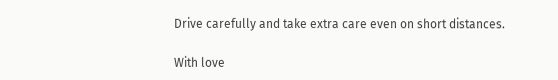Drive carefully and take extra care even on short distances.

With love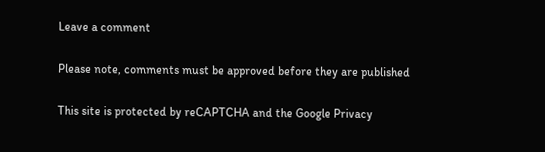Leave a comment

Please note, comments must be approved before they are published

This site is protected by reCAPTCHA and the Google Privacy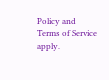Policy and Terms of Service apply.